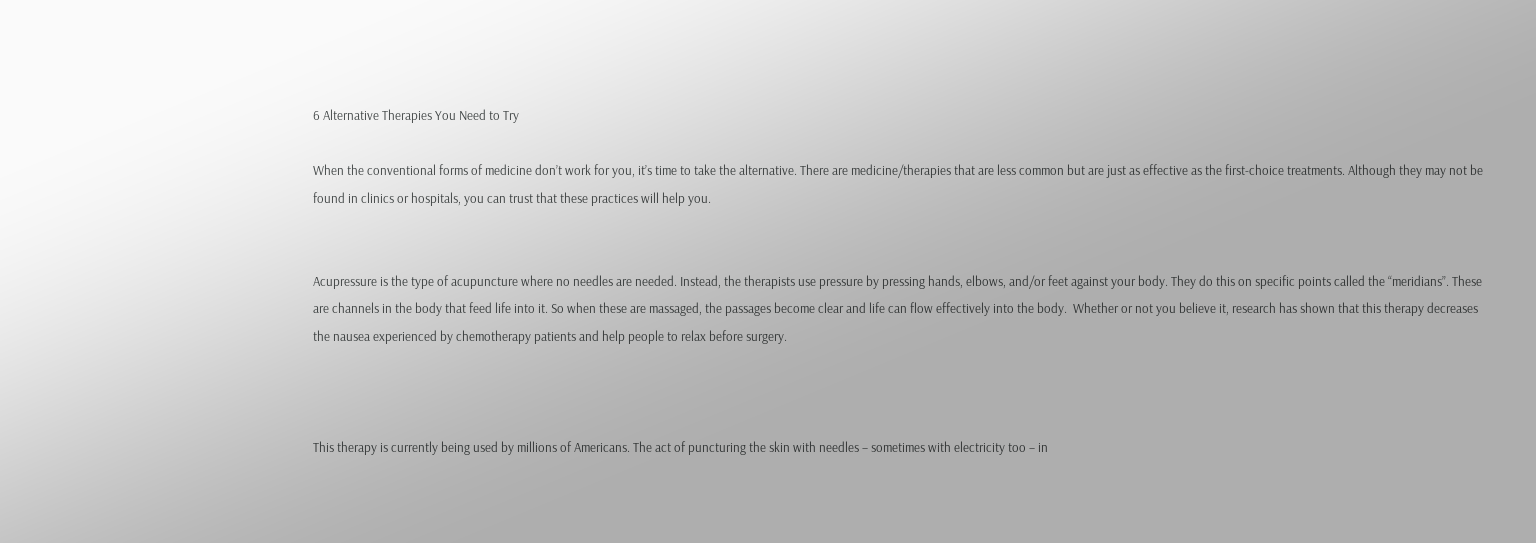6 Alternative Therapies You Need to Try

When the conventional forms of medicine don’t work for you, it’s time to take the alternative. There are medicine/therapies that are less common but are just as effective as the first-choice treatments. Although they may not be found in clinics or hospitals, you can trust that these practices will help you.


Acupressure is the type of acupuncture where no needles are needed. Instead, the therapists use pressure by pressing hands, elbows, and/or feet against your body. They do this on specific points called the “meridians”. These are channels in the body that feed life into it. So when these are massaged, the passages become clear and life can flow effectively into the body.  Whether or not you believe it, research has shown that this therapy decreases the nausea experienced by chemotherapy patients and help people to relax before surgery.



This therapy is currently being used by millions of Americans. The act of puncturing the skin with needles – sometimes with electricity too – in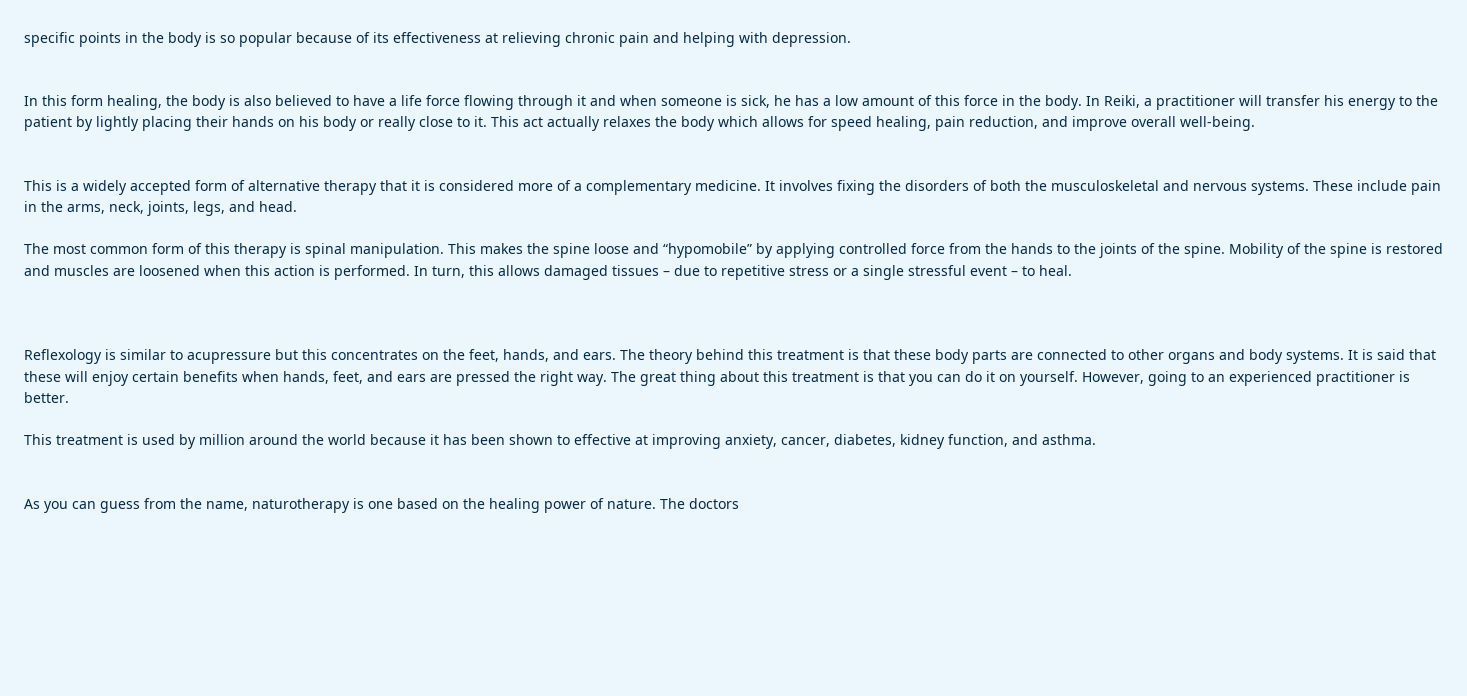specific points in the body is so popular because of its effectiveness at relieving chronic pain and helping with depression.


In this form healing, the body is also believed to have a life force flowing through it and when someone is sick, he has a low amount of this force in the body. In Reiki, a practitioner will transfer his energy to the patient by lightly placing their hands on his body or really close to it. This act actually relaxes the body which allows for speed healing, pain reduction, and improve overall well-being.


This is a widely accepted form of alternative therapy that it is considered more of a complementary medicine. It involves fixing the disorders of both the musculoskeletal and nervous systems. These include pain in the arms, neck, joints, legs, and head.

The most common form of this therapy is spinal manipulation. This makes the spine loose and “hypomobile” by applying controlled force from the hands to the joints of the spine. Mobility of the spine is restored and muscles are loosened when this action is performed. In turn, this allows damaged tissues – due to repetitive stress or a single stressful event – to heal.



Reflexology is similar to acupressure but this concentrates on the feet, hands, and ears. The theory behind this treatment is that these body parts are connected to other organs and body systems. It is said that these will enjoy certain benefits when hands, feet, and ears are pressed the right way. The great thing about this treatment is that you can do it on yourself. However, going to an experienced practitioner is better.

This treatment is used by million around the world because it has been shown to effective at improving anxiety, cancer, diabetes, kidney function, and asthma.


As you can guess from the name, naturotherapy is one based on the healing power of nature. The doctors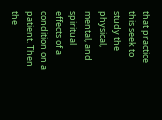that practice this seek to study the physical, mental, and spiritual effects of a condition on a patient. Then the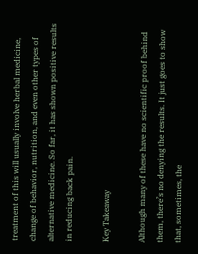treatment of this will usually involve herbal medicine, change of behavior, nutrition, and even other types of alternative medicine. So far, it has shown positive results in reducing back pain.

Key Takeaway

Although many of these have no scientific proof behind them, there’s no denying the results. It just goes to show that, sometimes, the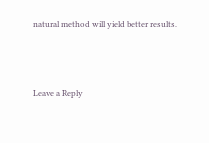natural method will yield better results.



Leave a Reply